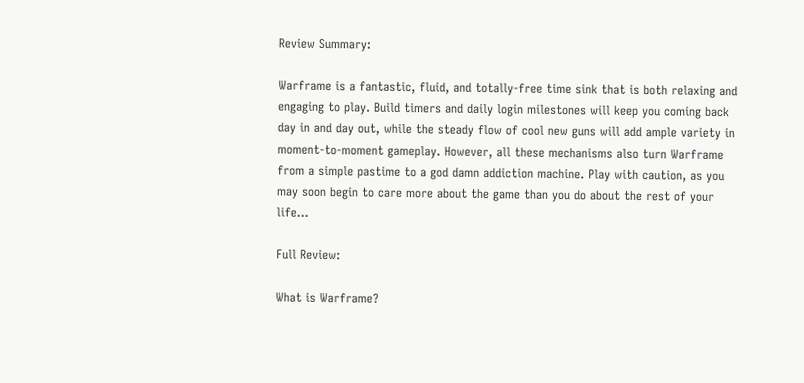Review Summary:

Warframe is a fantastic, fluid, and totally-free time sink that is both relaxing and engaging to play. Build timers and daily login milestones will keep you coming back day in and day out, while the steady flow of cool new guns will add ample variety in moment-to-moment gameplay. However, all these mechanisms also turn Warframe from a simple pastime to a god damn addiction machine. Play with caution, as you may soon begin to care more about the game than you do about the rest of your life…

Full Review:

What is Warframe?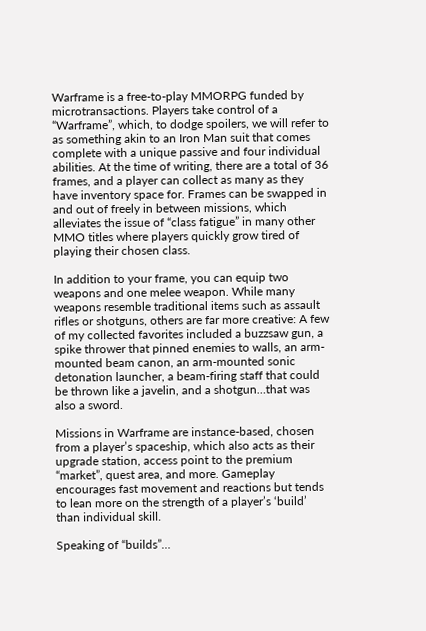Warframe is a free-to-play MMORPG funded by microtransactions. Players take control of a “Warframe”, which, to dodge spoilers, we will refer to as something akin to an Iron Man suit that comes complete with a unique passive and four individual abilities. At the time of writing, there are a total of 36 frames, and a player can collect as many as they have inventory space for. Frames can be swapped in and out of freely in between missions, which alleviates the issue of “class fatigue” in many other MMO titles where players quickly grow tired of playing their chosen class.

In addition to your frame, you can equip two weapons and one melee weapon. While many weapons resemble traditional items such as assault rifles or shotguns, others are far more creative: A few of my collected favorites included a buzzsaw gun, a spike thrower that pinned enemies to walls, an arm-mounted beam canon, an arm-mounted sonic detonation launcher, a beam-firing staff that could be thrown like a javelin, and a shotgun…that was also a sword.

Missions in Warframe are instance-based, chosen from a player’s spaceship, which also acts as their upgrade station, access point to the premium “market”, quest area, and more. Gameplay encourages fast movement and reactions but tends to lean more on the strength of a player’s ‘build’ than individual skill.

Speaking of “builds”…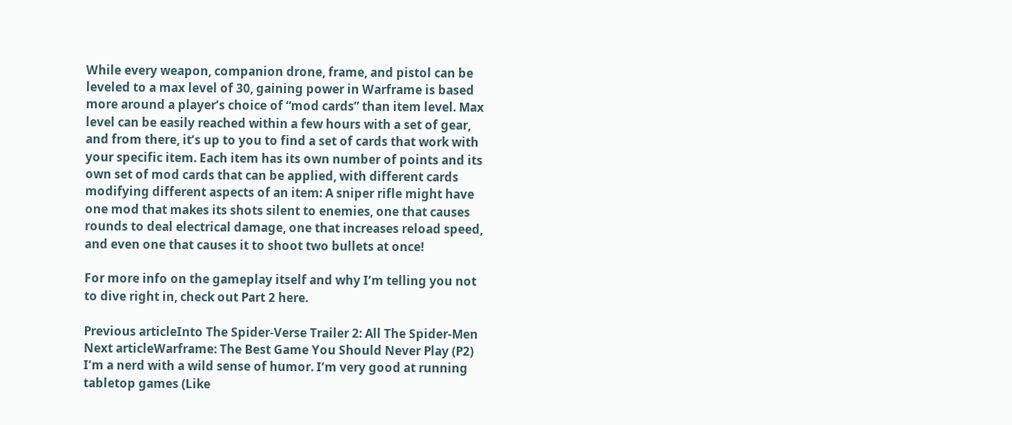While every weapon, companion drone, frame, and pistol can be leveled to a max level of 30, gaining power in Warframe is based more around a player’s choice of “mod cards” than item level. Max level can be easily reached within a few hours with a set of gear, and from there, it’s up to you to find a set of cards that work with your specific item. Each item has its own number of points and its own set of mod cards that can be applied, with different cards modifying different aspects of an item: A sniper rifle might have one mod that makes its shots silent to enemies, one that causes rounds to deal electrical damage, one that increases reload speed, and even one that causes it to shoot two bullets at once!

For more info on the gameplay itself and why I’m telling you not to dive right in, check out Part 2 here.

Previous articleInto The Spider-Verse Trailer 2: All The Spider-Men
Next articleWarframe: The Best Game You Should Never Play (P2)
I’m a nerd with a wild sense of humor. I’m very good at running tabletop games (Like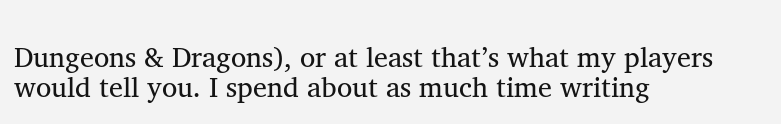Dungeons & Dragons), or at least that’s what my players would tell you. I spend about as much time writing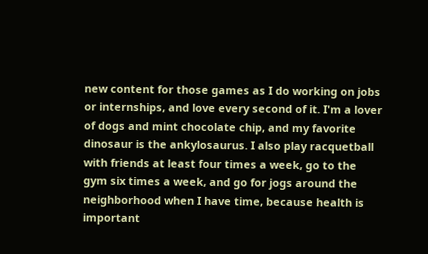new content for those games as I do working on jobs or internships, and love every second of it. I'm a lover of dogs and mint chocolate chip, and my favorite dinosaur is the ankylosaurus. I also play racquetball with friends at least four times a week, go to the gym six times a week, and go for jogs around the neighborhood when I have time, because health is important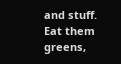and stuff. Eat them greens,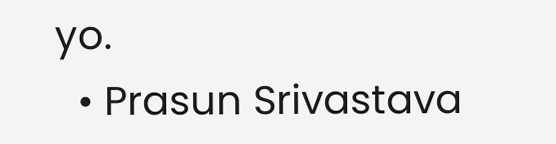yo.
  • Prasun Srivastava